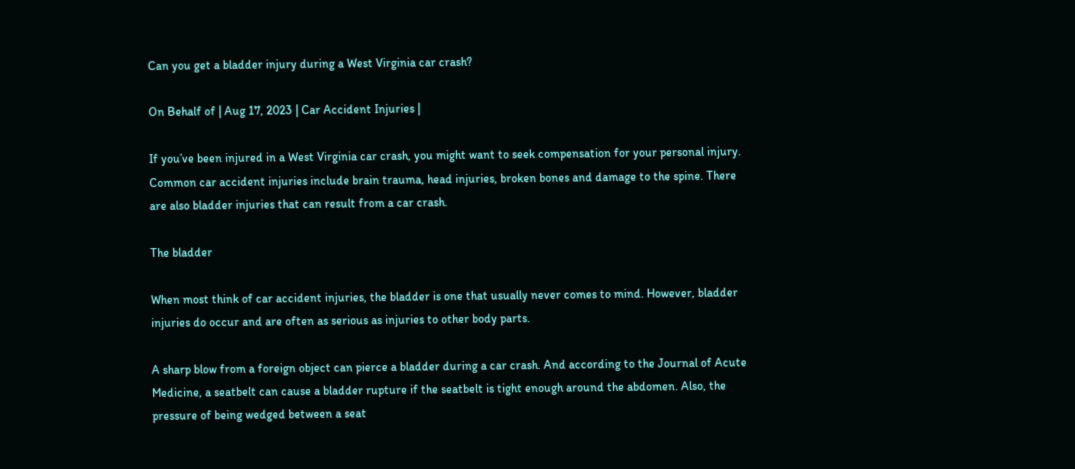Can you get a bladder injury during a West Virginia car crash?

On Behalf of | Aug 17, 2023 | Car Accident Injuries |

If you’ve been injured in a West Virginia car crash, you might want to seek compensation for your personal injury. Common car accident injuries include brain trauma, head injuries, broken bones and damage to the spine. There are also bladder injuries that can result from a car crash.

The bladder

When most think of car accident injuries, the bladder is one that usually never comes to mind. However, bladder injuries do occur and are often as serious as injuries to other body parts.

A sharp blow from a foreign object can pierce a bladder during a car crash. And according to the Journal of Acute Medicine, a seatbelt can cause a bladder rupture if the seatbelt is tight enough around the abdomen. Also, the pressure of being wedged between a seat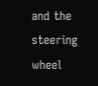and the steering wheel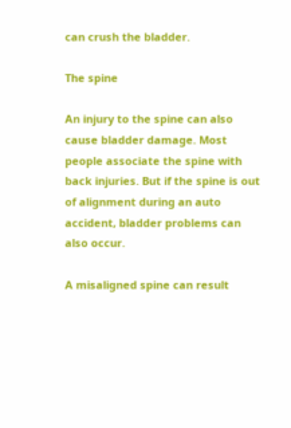can crush the bladder.

The spine

An injury to the spine can also cause bladder damage. Most people associate the spine with back injuries. But if the spine is out of alignment during an auto accident, bladder problems can also occur.

A misaligned spine can result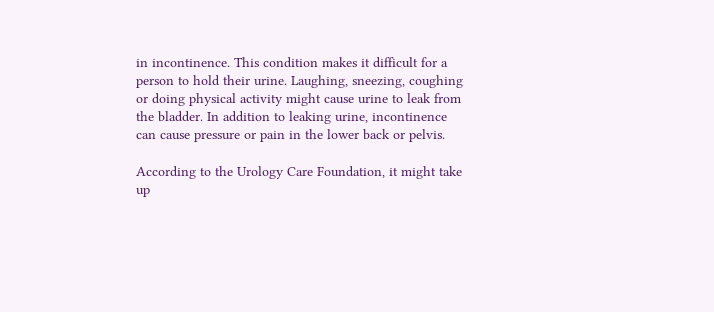in incontinence. This condition makes it difficult for a person to hold their urine. Laughing, sneezing, coughing or doing physical activity might cause urine to leak from the bladder. In addition to leaking urine, incontinence can cause pressure or pain in the lower back or pelvis.

According to the Urology Care Foundation, it might take up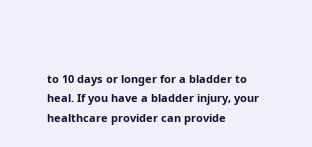to 10 days or longer for a bladder to heal. If you have a bladder injury, your healthcare provider can provide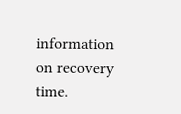information on recovery time.